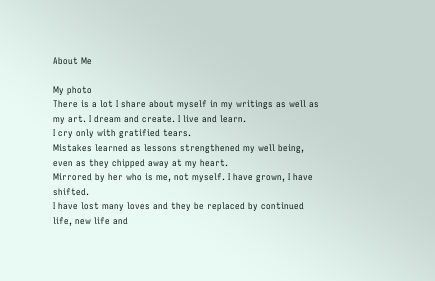About Me

My photo
There is a lot I share about myself in my writings as well as my art. I dream and create. I live and learn.
I cry only with gratified tears.
Mistakes learned as lessons strengthened my well being, even as they chipped away at my heart.
Mirrored by her who is me, not myself. I have grown, I have shifted.
I have lost many loves and they be replaced by continued life, new life and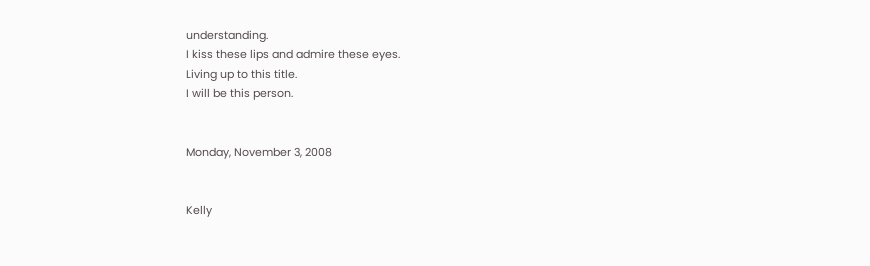understanding.
I kiss these lips and admire these eyes.
Living up to this title.
I will be this person.


Monday, November 3, 2008


Kelly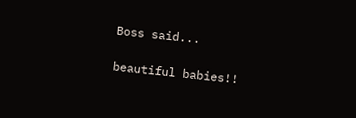Boss said...

beautiful babies!!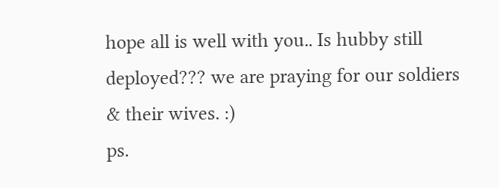hope all is well with you.. Is hubby still deployed??? we are praying for our soldiers & their wives. :)
ps.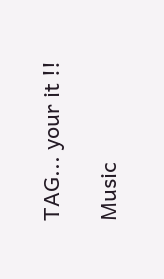TAG... your it !!

Music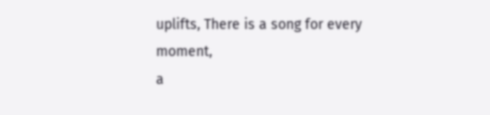uplifts, There is a song for every moment,
a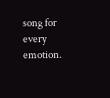song for every emotion.